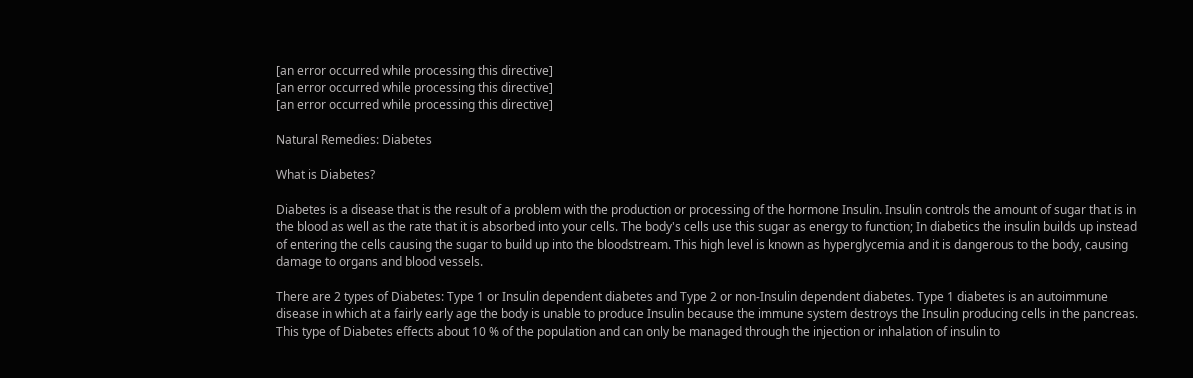[an error occurred while processing this directive]
[an error occurred while processing this directive]
[an error occurred while processing this directive]

Natural Remedies: Diabetes

What is Diabetes?

Diabetes is a disease that is the result of a problem with the production or processing of the hormone Insulin. Insulin controls the amount of sugar that is in the blood as well as the rate that it is absorbed into your cells. The body's cells use this sugar as energy to function; In diabetics the insulin builds up instead of entering the cells causing the sugar to build up into the bloodstream. This high level is known as hyperglycemia and it is dangerous to the body, causing damage to organs and blood vessels.

There are 2 types of Diabetes: Type 1 or Insulin dependent diabetes and Type 2 or non-Insulin dependent diabetes. Type 1 diabetes is an autoimmune disease in which at a fairly early age the body is unable to produce Insulin because the immune system destroys the Insulin producing cells in the pancreas. This type of Diabetes effects about 10 % of the population and can only be managed through the injection or inhalation of insulin to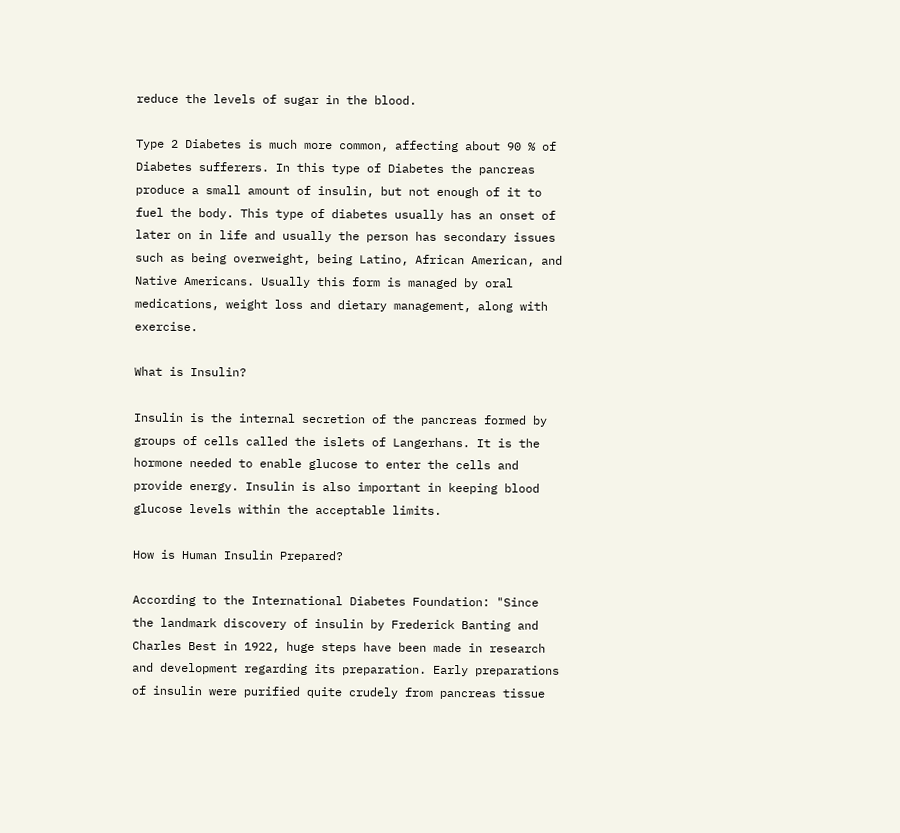reduce the levels of sugar in the blood.

Type 2 Diabetes is much more common, affecting about 90 % of Diabetes sufferers. In this type of Diabetes the pancreas produce a small amount of insulin, but not enough of it to fuel the body. This type of diabetes usually has an onset of later on in life and usually the person has secondary issues such as being overweight, being Latino, African American, and Native Americans. Usually this form is managed by oral medications, weight loss and dietary management, along with exercise.

What is Insulin?

Insulin is the internal secretion of the pancreas formed by groups of cells called the islets of Langerhans. It is the hormone needed to enable glucose to enter the cells and provide energy. Insulin is also important in keeping blood glucose levels within the acceptable limits.

How is Human Insulin Prepared?

According to the International Diabetes Foundation: "Since the landmark discovery of insulin by Frederick Banting and Charles Best in 1922, huge steps have been made in research and development regarding its preparation. Early preparations of insulin were purified quite crudely from pancreas tissue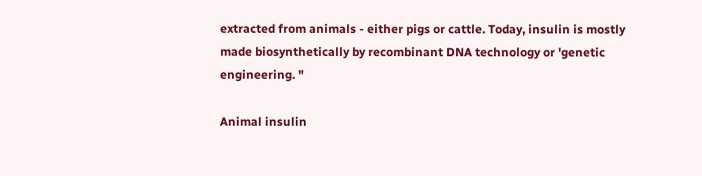extracted from animals - either pigs or cattle. Today, insulin is mostly made biosynthetically by recombinant DNA technology or 'genetic engineering. "

Animal insulin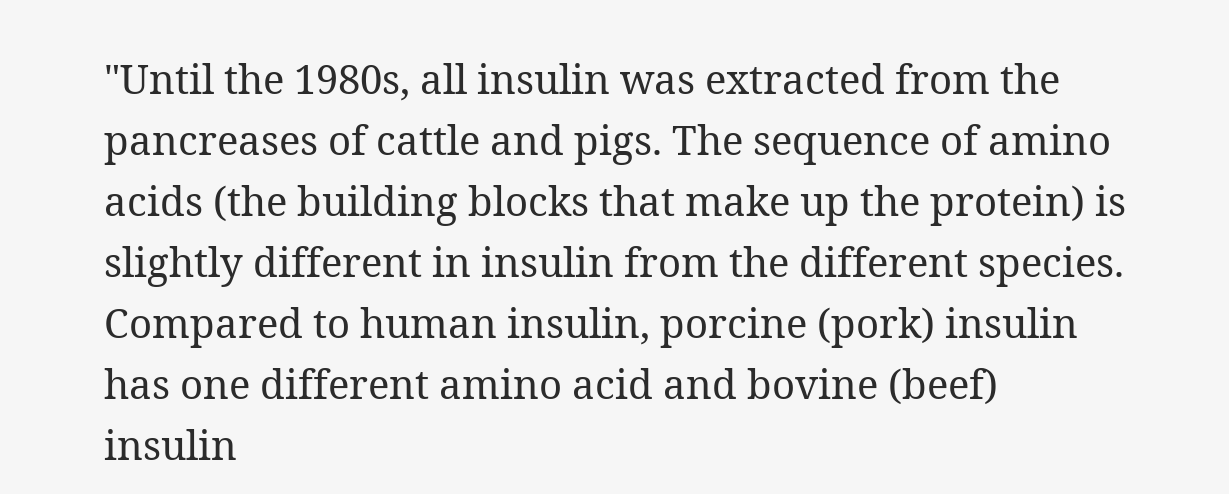"Until the 1980s, all insulin was extracted from the pancreases of cattle and pigs. The sequence of amino acids (the building blocks that make up the protein) is slightly different in insulin from the different species. Compared to human insulin, porcine (pork) insulin has one different amino acid and bovine (beef) insulin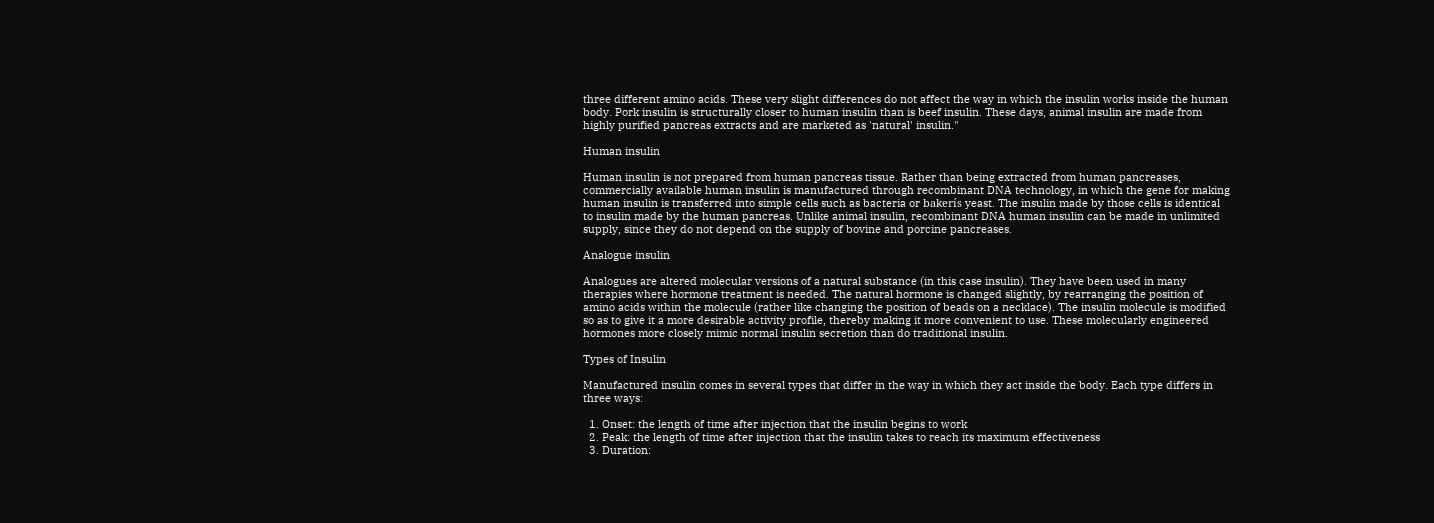three different amino acids. These very slight differences do not affect the way in which the insulin works inside the human body. Pork insulin is structurally closer to human insulin than is beef insulin. These days, animal insulin are made from highly purified pancreas extracts and are marketed as 'natural' insulin."

Human insulin

Human insulin is not prepared from human pancreas tissue. Rather than being extracted from human pancreases, commercially available human insulin is manufactured through recombinant DNA technology, in which the gene for making human insulin is transferred into simple cells such as bacteria or bakerís yeast. The insulin made by those cells is identical to insulin made by the human pancreas. Unlike animal insulin, recombinant DNA human insulin can be made in unlimited supply, since they do not depend on the supply of bovine and porcine pancreases.

Analogue insulin

Analogues are altered molecular versions of a natural substance (in this case insulin). They have been used in many therapies where hormone treatment is needed. The natural hormone is changed slightly, by rearranging the position of amino acids within the molecule (rather like changing the position of beads on a necklace). The insulin molecule is modified so as to give it a more desirable activity profile, thereby making it more convenient to use. These molecularly engineered hormones more closely mimic normal insulin secretion than do traditional insulin.

Types of Insulin

Manufactured insulin comes in several types that differ in the way in which they act inside the body. Each type differs in three ways:

  1. Onset: the length of time after injection that the insulin begins to work
  2. Peak: the length of time after injection that the insulin takes to reach its maximum effectiveness
  3. Duration: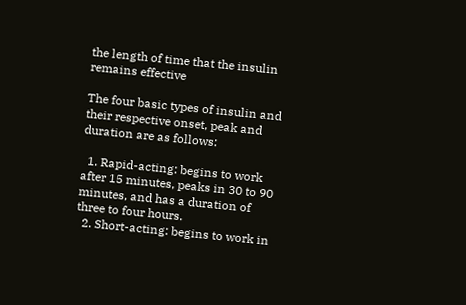the length of time that the insulin remains effective

The four basic types of insulin and their respective onset, peak and duration are as follows:

  1. Rapid-acting: begins to work after 15 minutes, peaks in 30 to 90 minutes, and has a duration of three to four hours.
  2. Short-acting: begins to work in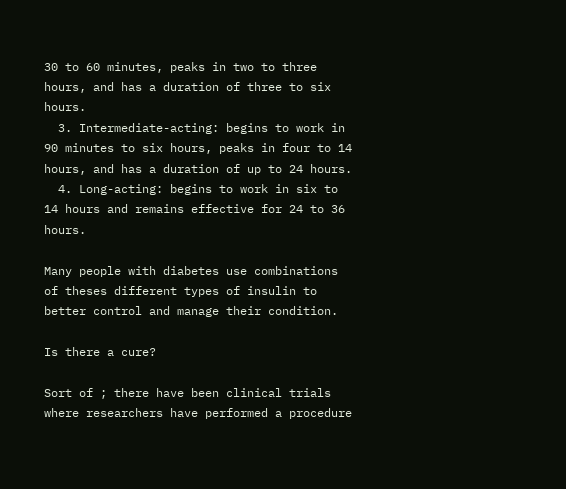30 to 60 minutes, peaks in two to three hours, and has a duration of three to six hours.
  3. Intermediate-acting: begins to work in 90 minutes to six hours, peaks in four to 14 hours, and has a duration of up to 24 hours.
  4. Long-acting: begins to work in six to 14 hours and remains effective for 24 to 36 hours.

Many people with diabetes use combinations of theses different types of insulin to better control and manage their condition.

Is there a cure?

Sort of ; there have been clinical trials where researchers have performed a procedure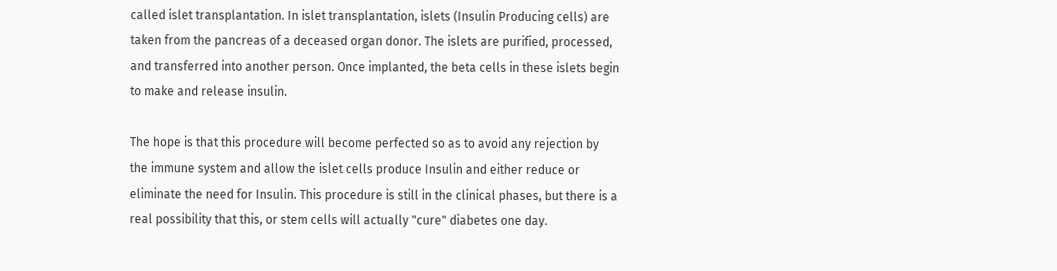called islet transplantation. In islet transplantation, islets (Insulin Producing cells) are taken from the pancreas of a deceased organ donor. The islets are purified, processed, and transferred into another person. Once implanted, the beta cells in these islets begin to make and release insulin.

The hope is that this procedure will become perfected so as to avoid any rejection by the immune system and allow the islet cells produce Insulin and either reduce or eliminate the need for Insulin. This procedure is still in the clinical phases, but there is a real possibility that this, or stem cells will actually "cure" diabetes one day.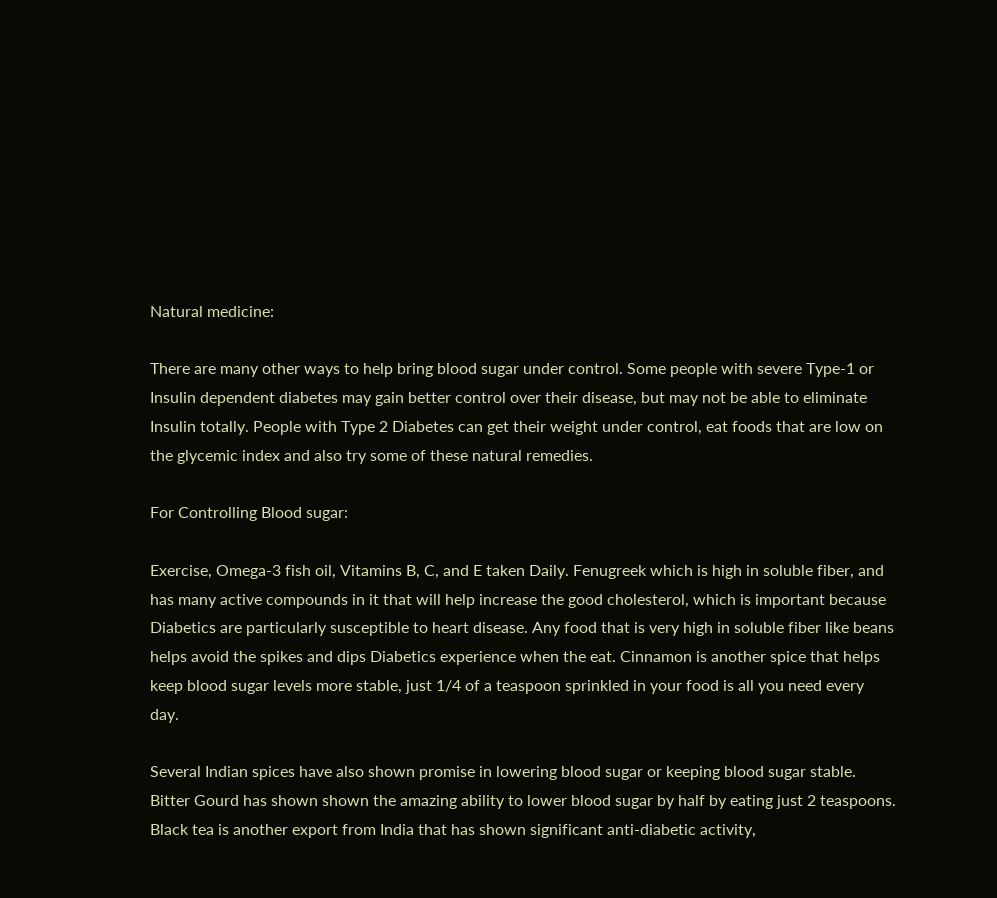Natural medicine:

There are many other ways to help bring blood sugar under control. Some people with severe Type-1 or Insulin dependent diabetes may gain better control over their disease, but may not be able to eliminate Insulin totally. People with Type 2 Diabetes can get their weight under control, eat foods that are low on the glycemic index and also try some of these natural remedies.

For Controlling Blood sugar:

Exercise, Omega-3 fish oil, Vitamins B, C, and E taken Daily. Fenugreek which is high in soluble fiber, and has many active compounds in it that will help increase the good cholesterol, which is important because Diabetics are particularly susceptible to heart disease. Any food that is very high in soluble fiber like beans helps avoid the spikes and dips Diabetics experience when the eat. Cinnamon is another spice that helps keep blood sugar levels more stable, just 1/4 of a teaspoon sprinkled in your food is all you need every day.

Several Indian spices have also shown promise in lowering blood sugar or keeping blood sugar stable. Bitter Gourd has shown shown the amazing ability to lower blood sugar by half by eating just 2 teaspoons. Black tea is another export from India that has shown significant anti-diabetic activity,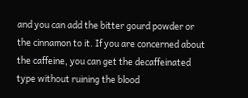and you can add the bitter gourd powder or the cinnamon to it. If you are concerned about the caffeine, you can get the decaffeinated type without ruining the blood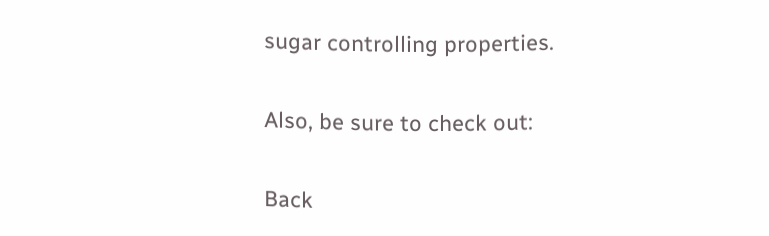sugar controlling properties.

Also, be sure to check out:

Back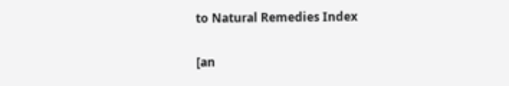to Natural Remedies Index

[an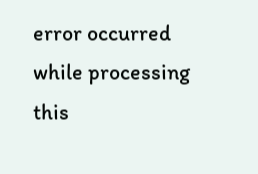error occurred while processing this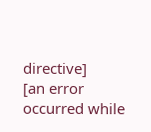directive]
[an error occurred while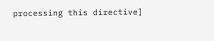processing this directive]